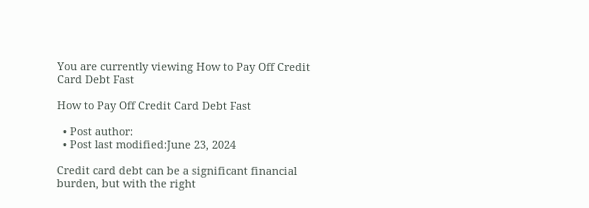You are currently viewing How to Pay Off Credit Card Debt Fast

How to Pay Off Credit Card Debt Fast

  • Post author:
  • Post last modified:June 23, 2024

Credit card debt can be a significant financial burden, but with the right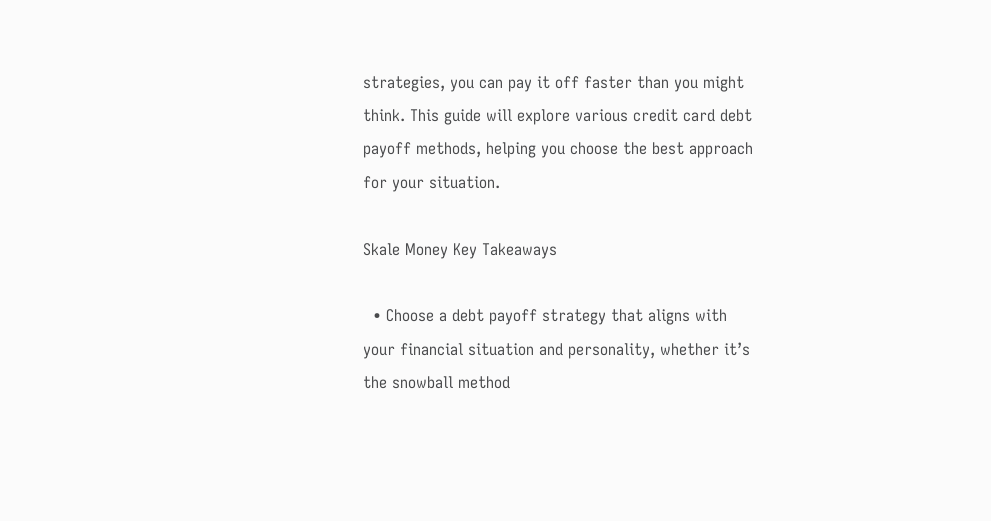strategies, you can pay it off faster than you might think. This guide will explore various credit card debt payoff methods, helping you choose the best approach for your situation.

Skale Money Key Takeaways

  • Choose a debt payoff strategy that aligns with your financial situation and personality, whether it’s the snowball method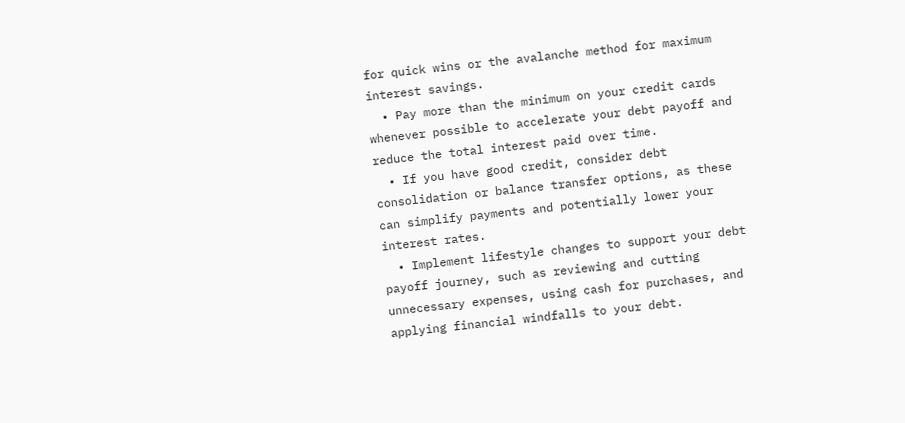for quick wins or the avalanche method for maximum interest savings.
  • Pay more than the minimum on your credit cards whenever possible to accelerate your debt payoff and reduce the total interest paid over time.
  • If you have good credit, consider debt consolidation or balance transfer options, as these can simplify payments and potentially lower your interest rates.
  • Implement lifestyle changes to support your debt payoff journey, such as reviewing and cutting unnecessary expenses, using cash for purchases, and applying financial windfalls to your debt.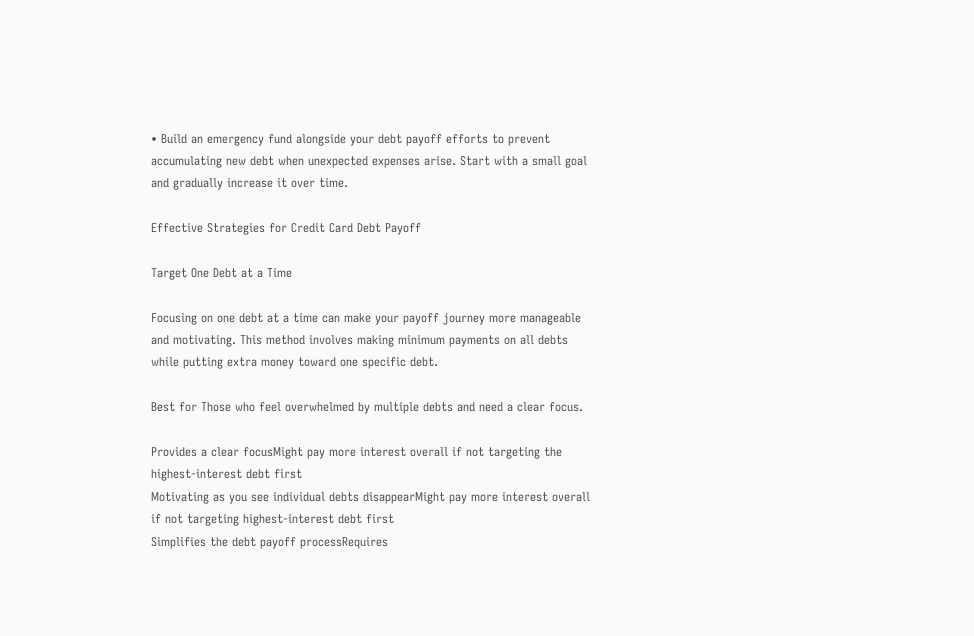• Build an emergency fund alongside your debt payoff efforts to prevent accumulating new debt when unexpected expenses arise. Start with a small goal and gradually increase it over time.

Effective Strategies for Credit Card Debt Payoff

Target One Debt at a Time

Focusing on one debt at a time can make your payoff journey more manageable and motivating. This method involves making minimum payments on all debts while putting extra money toward one specific debt.

Best for Those who feel overwhelmed by multiple debts and need a clear focus.

Provides a clear focusMight pay more interest overall if not targeting the highest-interest debt first
Motivating as you see individual debts disappearMight pay more interest overall if not targeting highest-interest debt first
Simplifies the debt payoff processRequires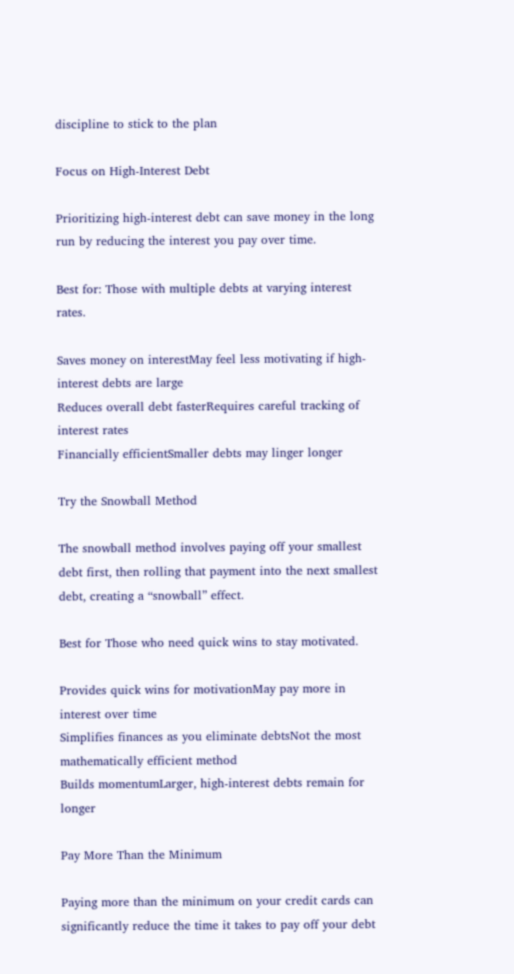discipline to stick to the plan

Focus on High-Interest Debt

Prioritizing high-interest debt can save money in the long run by reducing the interest you pay over time.

Best for: Those with multiple debts at varying interest rates.

Saves money on interestMay feel less motivating if high-interest debts are large
Reduces overall debt fasterRequires careful tracking of interest rates
Financially efficientSmaller debts may linger longer

Try the Snowball Method

The snowball method involves paying off your smallest debt first, then rolling that payment into the next smallest debt, creating a “snowball” effect.

Best for Those who need quick wins to stay motivated.

Provides quick wins for motivationMay pay more in interest over time
Simplifies finances as you eliminate debtsNot the most mathematically efficient method
Builds momentumLarger, high-interest debts remain for longer

Pay More Than the Minimum

Paying more than the minimum on your credit cards can significantly reduce the time it takes to pay off your debt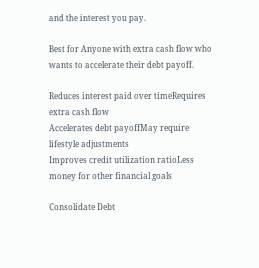and the interest you pay.

Best for Anyone with extra cash flow who wants to accelerate their debt payoff.

Reduces interest paid over timeRequires extra cash flow
Accelerates debt payoffMay require lifestyle adjustments
Improves credit utilization ratioLess money for other financial goals

Consolidate Debt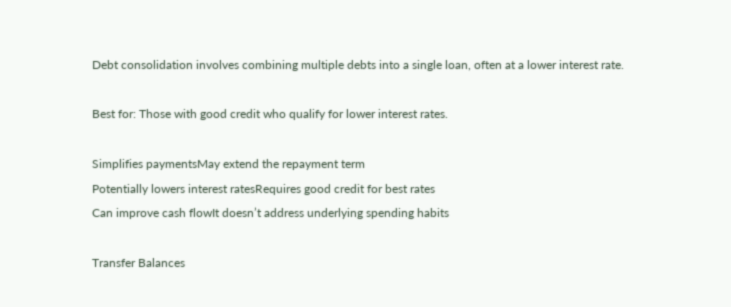Debt consolidation involves combining multiple debts into a single loan, often at a lower interest rate.

Best for: Those with good credit who qualify for lower interest rates.

Simplifies paymentsMay extend the repayment term
Potentially lowers interest ratesRequires good credit for best rates
Can improve cash flowIt doesn’t address underlying spending habits

Transfer Balances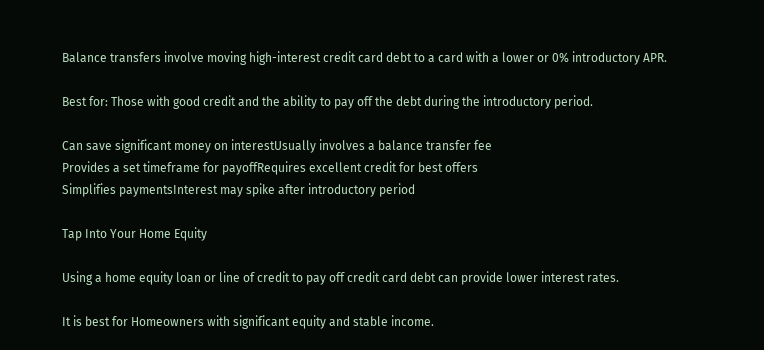Balance transfers involve moving high-interest credit card debt to a card with a lower or 0% introductory APR.

Best for: Those with good credit and the ability to pay off the debt during the introductory period.

Can save significant money on interestUsually involves a balance transfer fee
Provides a set timeframe for payoffRequires excellent credit for best offers
Simplifies paymentsInterest may spike after introductory period

Tap Into Your Home Equity

Using a home equity loan or line of credit to pay off credit card debt can provide lower interest rates.

It is best for Homeowners with significant equity and stable income.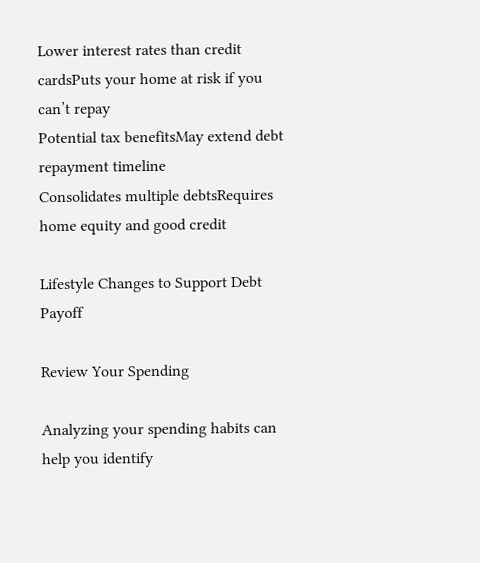Lower interest rates than credit cardsPuts your home at risk if you can’t repay
Potential tax benefitsMay extend debt repayment timeline
Consolidates multiple debtsRequires home equity and good credit

Lifestyle Changes to Support Debt Payoff

Review Your Spending

Analyzing your spending habits can help you identify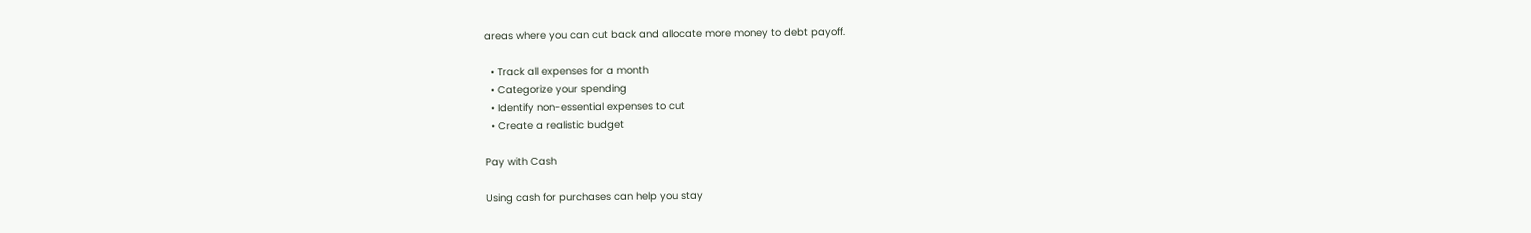areas where you can cut back and allocate more money to debt payoff.

  • Track all expenses for a month
  • Categorize your spending
  • Identify non-essential expenses to cut
  • Create a realistic budget

Pay with Cash

Using cash for purchases can help you stay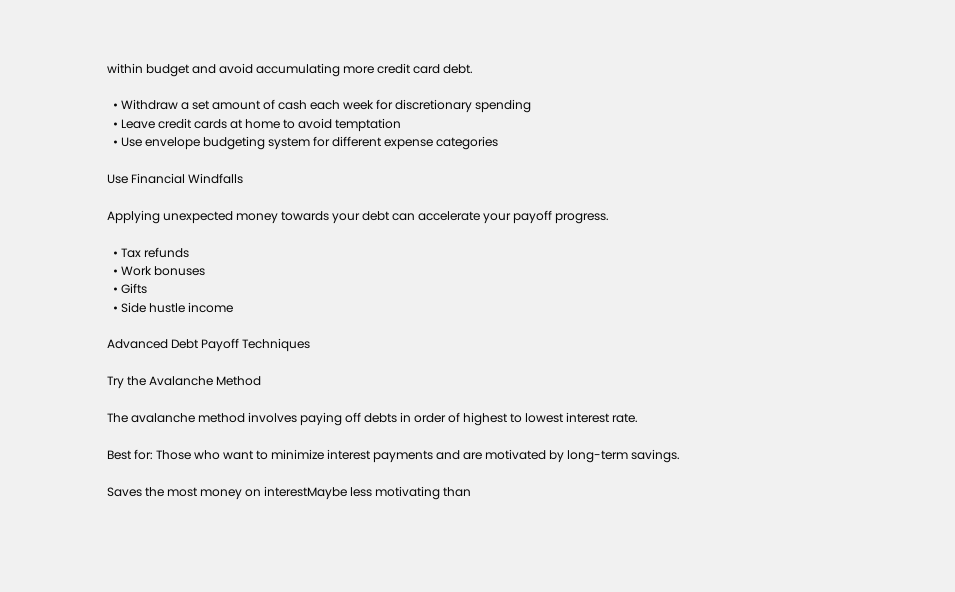within budget and avoid accumulating more credit card debt.

  • Withdraw a set amount of cash each week for discretionary spending
  • Leave credit cards at home to avoid temptation
  • Use envelope budgeting system for different expense categories

Use Financial Windfalls

Applying unexpected money towards your debt can accelerate your payoff progress.

  • Tax refunds
  • Work bonuses
  • Gifts
  • Side hustle income

Advanced Debt Payoff Techniques

Try the Avalanche Method

The avalanche method involves paying off debts in order of highest to lowest interest rate.

Best for: Those who want to minimize interest payments and are motivated by long-term savings.

Saves the most money on interestMaybe less motivating than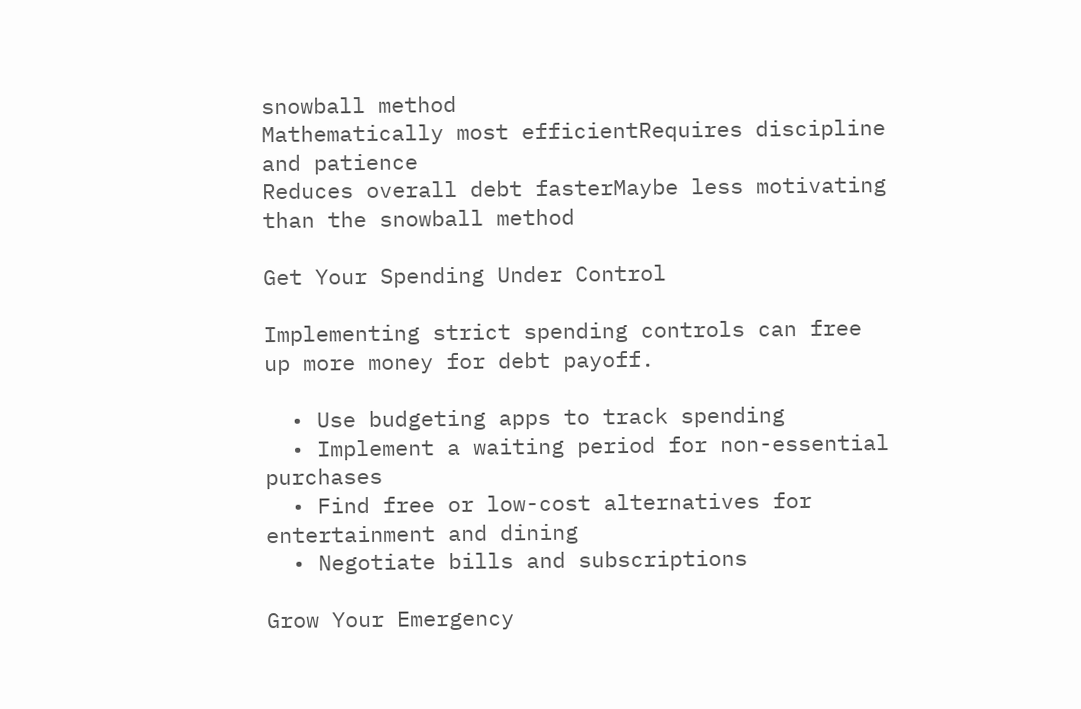snowball method
Mathematically most efficientRequires discipline and patience
Reduces overall debt fasterMaybe less motivating than the snowball method

Get Your Spending Under Control

Implementing strict spending controls can free up more money for debt payoff.

  • Use budgeting apps to track spending
  • Implement a waiting period for non-essential purchases
  • Find free or low-cost alternatives for entertainment and dining
  • Negotiate bills and subscriptions

Grow Your Emergency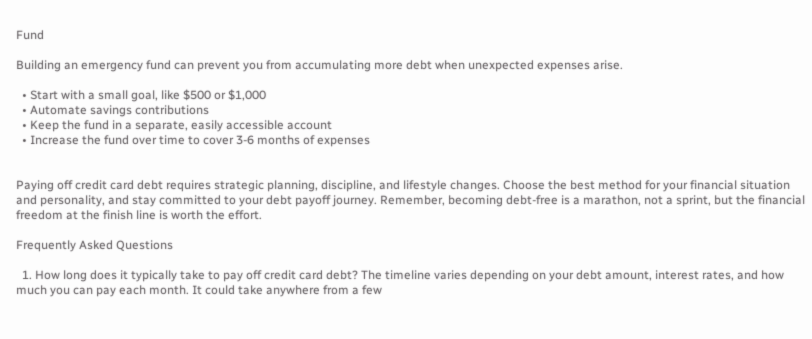Fund

Building an emergency fund can prevent you from accumulating more debt when unexpected expenses arise.

  • Start with a small goal, like $500 or $1,000
  • Automate savings contributions
  • Keep the fund in a separate, easily accessible account
  • Increase the fund over time to cover 3-6 months of expenses


Paying off credit card debt requires strategic planning, discipline, and lifestyle changes. Choose the best method for your financial situation and personality, and stay committed to your debt payoff journey. Remember, becoming debt-free is a marathon, not a sprint, but the financial freedom at the finish line is worth the effort.

Frequently Asked Questions

  1. How long does it typically take to pay off credit card debt? The timeline varies depending on your debt amount, interest rates, and how much you can pay each month. It could take anywhere from a few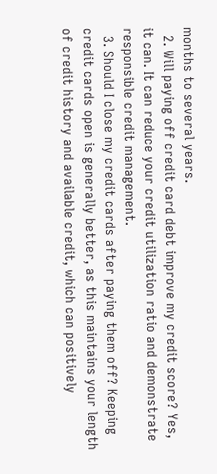months to several years.
  2. Will paying off credit card debt improve my credit score? Yes, it can. It can reduce your credit utilization ratio and demonstrate responsible credit management.
  3. Should I close my credit cards after paying them off? Keeping credit cards open is generally better, as this maintains your length of credit history and available credit, which can positively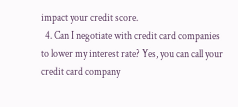impact your credit score.
  4. Can I negotiate with credit card companies to lower my interest rate? Yes, you can call your credit card company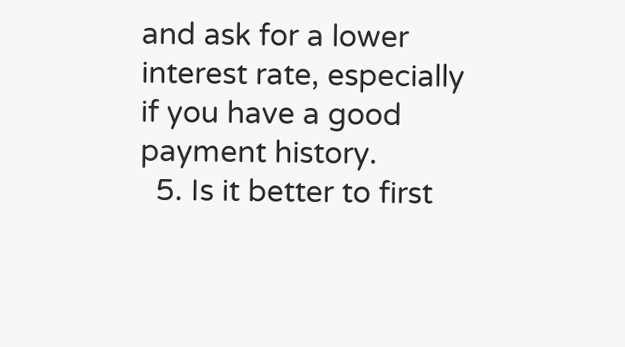and ask for a lower interest rate, especially if you have a good payment history.
  5. Is it better to first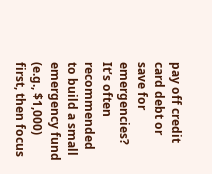pay off credit card debt or save for emergencies? It’s often recommended to build a small emergency fund (e.g., $1,000) first, then focus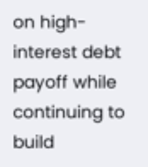on high-interest debt payoff while continuing to build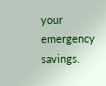your emergency savings.